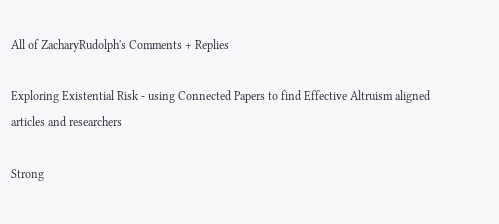All of ZacharyRudolph's Comments + Replies

Exploring Existential Risk - using Connected Papers to find Effective Altruism aligned articles and researchers

Strong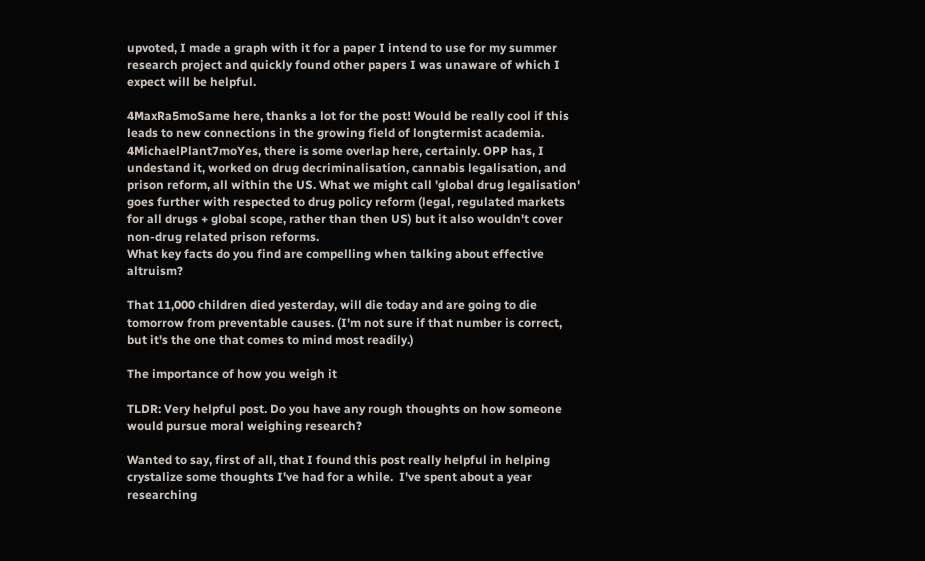upvoted, I made a graph with it for a paper I intend to use for my summer research project and quickly found other papers I was unaware of which I expect will be helpful.

4MaxRa5moSame here, thanks a lot for the post! Would be really cool if this leads to new connections in the growing field of longtermist academia.
4MichaelPlant7moYes, there is some overlap here, certainly. OPP has, I undestand it, worked on drug decriminalisation, cannabis legalisation, and prison reform, all within the US. What we might call 'global drug legalisation' goes further with respected to drug policy reform (legal, regulated markets for all drugs + global scope, rather than then US) but it also wouldn't cover non-drug related prison reforms.
What key facts do you find are compelling when talking about effective altruism?

That 11,000 children died yesterday, will die today and are going to die tomorrow from preventable causes. (I'm not sure if that number is correct, but it's the one that comes to mind most readily.)

The importance of how you weigh it

TLDR: Very helpful post. Do you have any rough thoughts on how someone would pursue moral weighing research?

Wanted to say, first of all, that I found this post really helpful in helping crystalize some thoughts I've had for a while.  I've spent about a year researching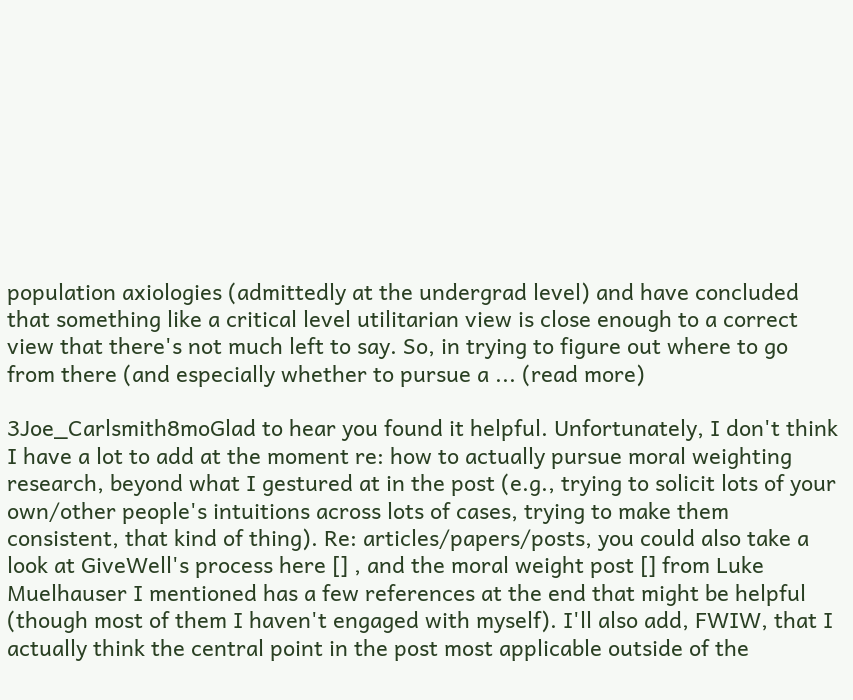population axiologies (admittedly at the undergrad level) and have concluded that something like a critical level utilitarian view is close enough to a correct view that there's not much left to say. So, in trying to figure out where to go from there (and especially whether to pursue a ... (read more)

3Joe_Carlsmith8moGlad to hear you found it helpful. Unfortunately, I don't think I have a lot to add at the moment re: how to actually pursue moral weighting research, beyond what I gestured at in the post (e.g., trying to solicit lots of your own/other people's intuitions across lots of cases, trying to make them consistent, that kind of thing). Re: articles/papers/posts, you could also take a look at GiveWell's process here [] , and the moral weight post [] from Luke Muelhauser I mentioned has a few references at the end that might be helpful (though most of them I haven't engaged with myself). I'll also add, FWIW, that I actually think the central point in the post most applicable outside of the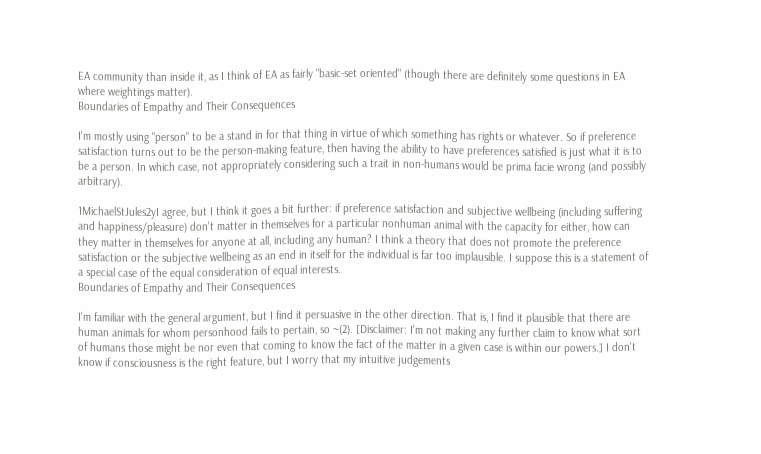EA community than inside it, as I think of EA as fairly "basic-set oriented" (though there are definitely some questions in EA where weightings matter).
Boundaries of Empathy and Their Consequences

I'm mostly using "person" to be a stand in for that thing in virtue of which something has rights or whatever. So if preference satisfaction turns out to be the person-making feature, then having the ability to have preferences satisfied is just what it is to be a person. In which case, not appropriately considering such a trait in non-humans would be prima facie wrong (and possibly arbitrary).

1MichaelStJules2yI agree, but I think it goes a bit further: if preference satisfaction and subjective wellbeing (including suffering and happiness/pleasure) don't matter in themselves for a particular nonhuman animal with the capacity for either, how can they matter in themselves for anyone at all, including any human? I think a theory that does not promote the preference satisfaction or the subjective wellbeing as an end in itself for the individual is far too implausible. I suppose this is a statement of a special case of the equal consideration of equal interests.
Boundaries of Empathy and Their Consequences

I'm familiar with the general argument, but I find it persuasive in the other direction. That is, I find it plausible that there are human animals for whom personhood fails to pertain, so ~(2). [Disclaimer: I'm not making any further claim to know what sort of humans those might be nor even that coming to know the fact of the matter in a given case is within our powers.] I don't know if consciousness is the right feature, but I worry that my intuitive judgements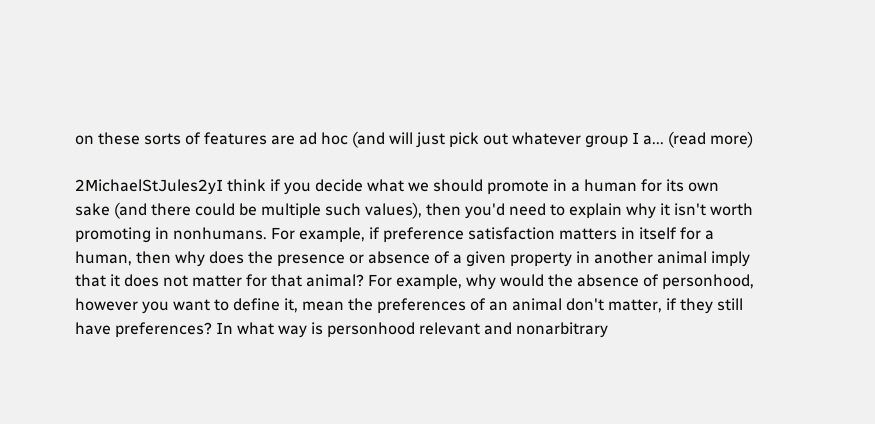on these sorts of features are ad hoc (and will just pick out whatever group I a... (read more)

2MichaelStJules2yI think if you decide what we should promote in a human for its own sake (and there could be multiple such values), then you'd need to explain why it isn't worth promoting in nonhumans. For example, if preference satisfaction matters in itself for a human, then why does the presence or absence of a given property in another animal imply that it does not matter for that animal? For example, why would the absence of personhood, however you want to define it, mean the preferences of an animal don't matter, if they still have preferences? In what way is personhood relevant and nonarbitrary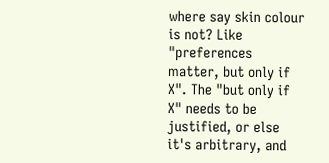where say skin colour is not? Like "preferences matter, but only if X". The "but only if X" needs to be justified, or else it's arbitrary, and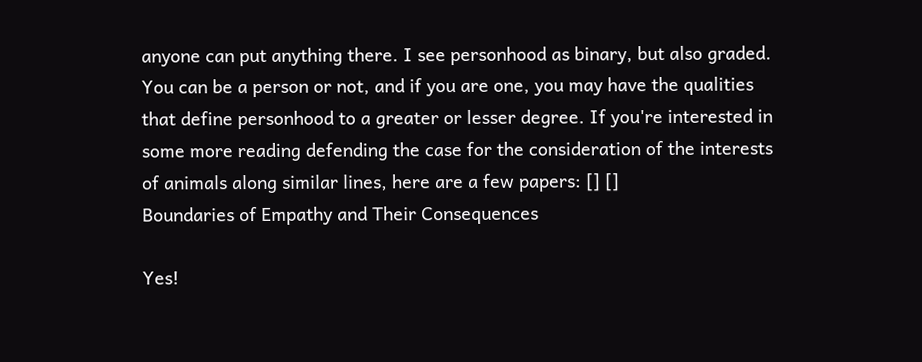anyone can put anything there. I see personhood as binary, but also graded. You can be a person or not, and if you are one, you may have the qualities that define personhood to a greater or lesser degree. If you're interested in some more reading defending the case for the consideration of the interests of animals along similar lines, here are a few papers: [] []
Boundaries of Empathy and Their Consequences

Yes!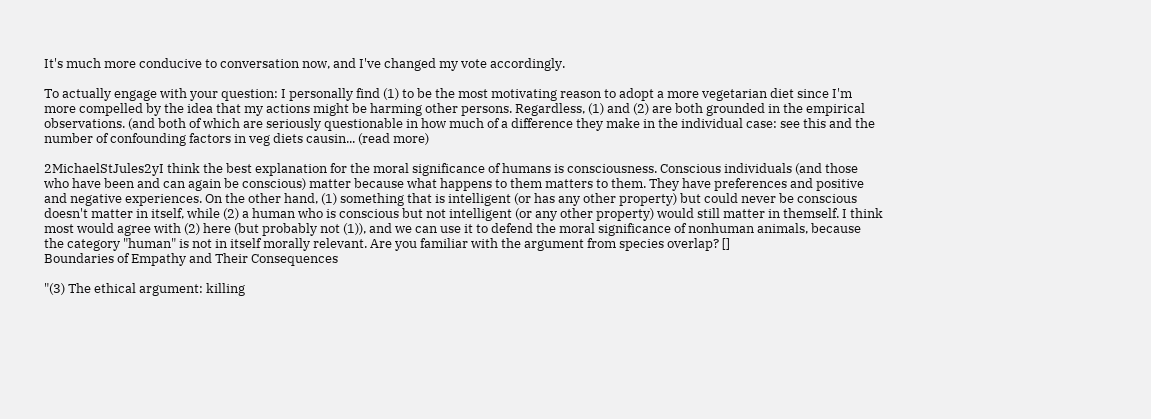It's much more conducive to conversation now, and I've changed my vote accordingly.

To actually engage with your question: I personally find (1) to be the most motivating reason to adopt a more vegetarian diet since I'm more compelled by the idea that my actions might be harming other persons. Regardless, (1) and (2) are both grounded in the empirical observations. (and both of which are seriously questionable in how much of a difference they make in the individual case: see this and the number of confounding factors in veg diets causin... (read more)

2MichaelStJules2yI think the best explanation for the moral significance of humans is consciousness. Conscious individuals (and those who have been and can again be conscious) matter because what happens to them matters to them. They have preferences and positive and negative experiences. On the other hand, (1) something that is intelligent (or has any other property) but could never be conscious doesn't matter in itself, while (2) a human who is conscious but not intelligent (or any other property) would still matter in themself. I think most would agree with (2) here (but probably not (1)), and we can use it to defend the moral significance of nonhuman animals, because the category "human" is not in itself morally relevant. Are you familiar with the argument from species overlap? []
Boundaries of Empathy and Their Consequences

"(3) The ethical argument: killing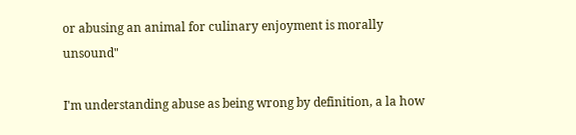or abusing an animal for culinary enjoyment is morally unsound"

I'm understanding abuse as being wrong by definition, a la how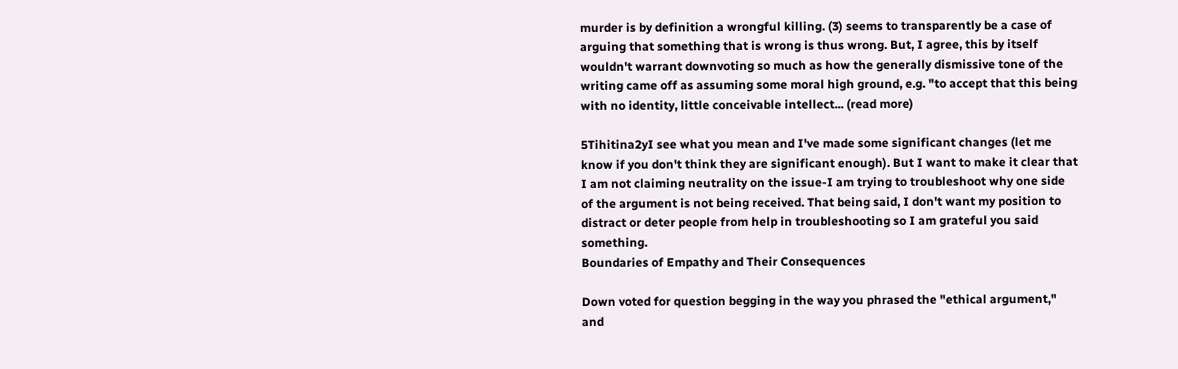murder is by definition a wrongful killing. (3) seems to transparently be a case of arguing that something that is wrong is thus wrong. But, I agree, this by itself wouldn't warrant downvoting so much as how the generally dismissive tone of the writing came off as assuming some moral high ground, e.g. "to accept that this being with no identity, little conceivable intellect... (read more)

5Tihitina2yI see what you mean and I've made some significant changes (let me know if you don't think they are significant enough). But I want to make it clear that I am not claiming neutrality on the issue-I am trying to troubleshoot why one side of the argument is not being received. That being said, I don't want my position to distract or deter people from help in troubleshooting so I am grateful you said something.
Boundaries of Empathy and Their Consequences

Down voted for question begging in the way you phrased the "ethical argument," and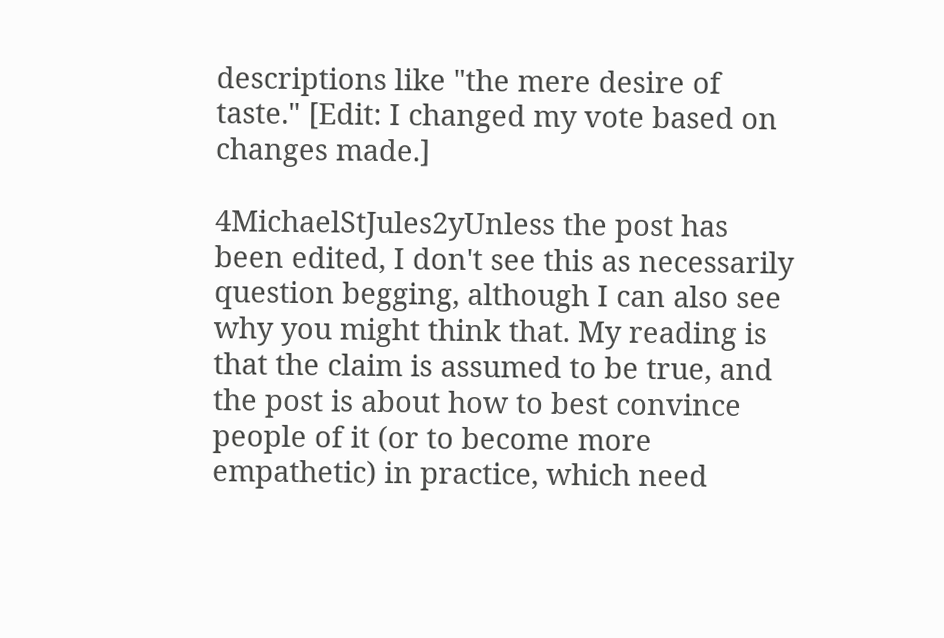descriptions like "the mere desire of taste." [Edit: I changed my vote based on changes made.]

4MichaelStJules2yUnless the post has been edited, I don't see this as necessarily question begging, although I can also see why you might think that. My reading is that the claim is assumed to be true, and the post is about how to best convince people of it (or to become more empathetic) in practice, which need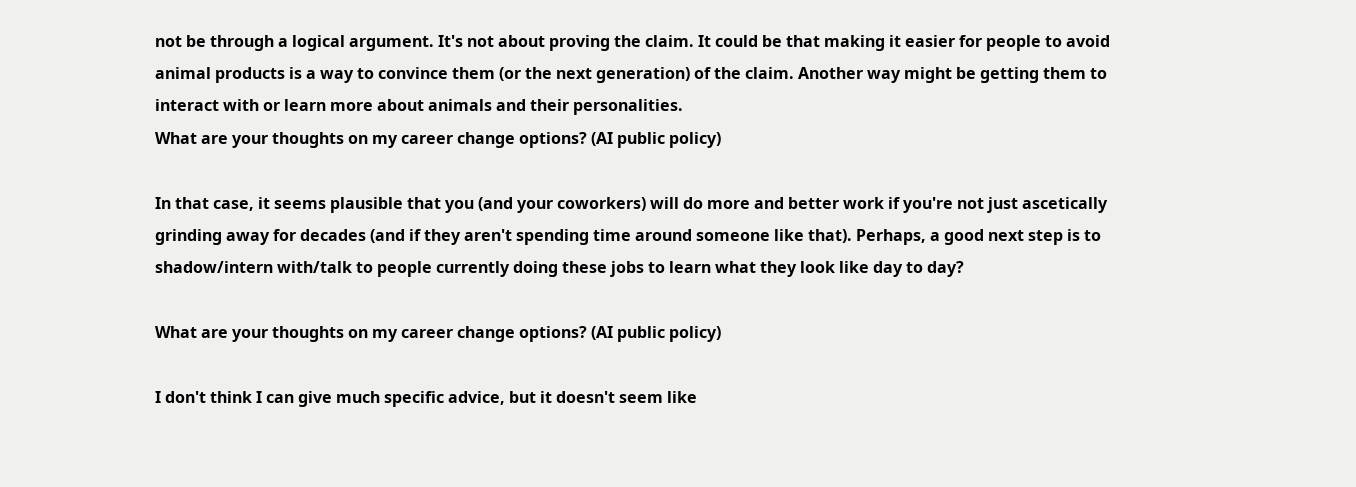not be through a logical argument. It's not about proving the claim. It could be that making it easier for people to avoid animal products is a way to convince them (or the next generation) of the claim. Another way might be getting them to interact with or learn more about animals and their personalities.
What are your thoughts on my career change options? (AI public policy)

In that case, it seems plausible that you (and your coworkers) will do more and better work if you're not just ascetically grinding away for decades (and if they aren't spending time around someone like that). Perhaps, a good next step is to shadow/intern with/talk to people currently doing these jobs to learn what they look like day to day?

What are your thoughts on my career change options? (AI public policy)

I don't think I can give much specific advice, but it doesn't seem like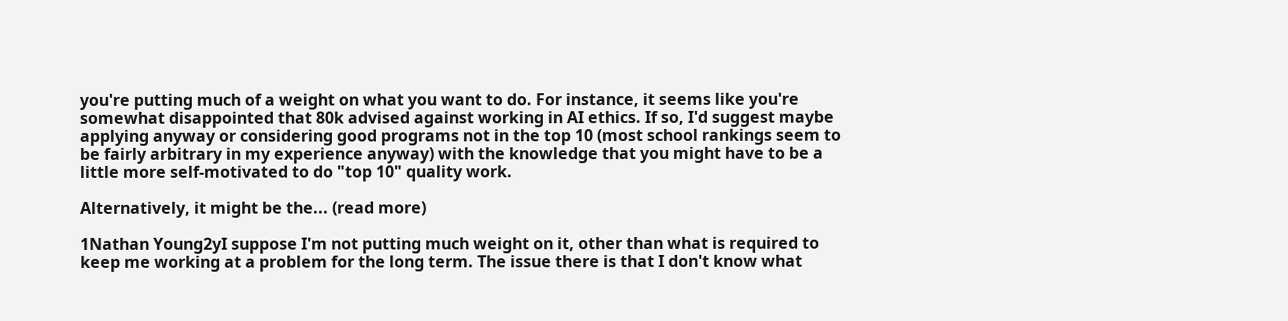you're putting much of a weight on what you want to do. For instance, it seems like you're somewhat disappointed that 80k advised against working in AI ethics. If so, I'd suggest maybe applying anyway or considering good programs not in the top 10 (most school rankings seem to be fairly arbitrary in my experience anyway) with the knowledge that you might have to be a little more self-motivated to do "top 10" quality work.

Alternatively, it might be the... (read more)

1Nathan Young2yI suppose I'm not putting much weight on it, other than what is required to keep me working at a problem for the long term. The issue there is that I don't know what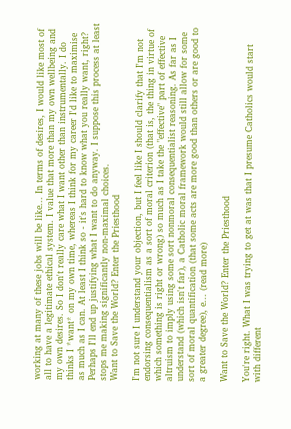working at many of these jobs will be like... In terms of desires, I would like most of all to have a legitimate ethical system. I value that more than my own wellbeing and my own desires. So I don't really care what I want other than instrumentally. I do thinks I *want* on my own time, whereas I think for my career I'd like to maximise as much as I can. At least I think so - it's hard to know what you really want, right? Perhaps I'll end up justifying what I want to do anyway. I suppose this process at least stops me making significantly non-maximal choices.
Want to Save the World? Enter the Priesthood

I'm not sure I understand your objection, but I feel like I should clarify that I'm not endorsing consequentialism as a sort of moral criterion (that is, the thing in virtue of which something is right or wrong) so much as I take the "effective" part of effective altruism to imply using some sort nonmoral consequentialist reasoning. As far as I understand (which isn't far), a Catholic moral framework would still allow for some sort of moral quantification (that some acts are more good than others or are good to a greater degree), e... (read more)

Want to Save the World? Enter the Priesthood

You're right. What I was trying to get at was that I presume Catholics would start with different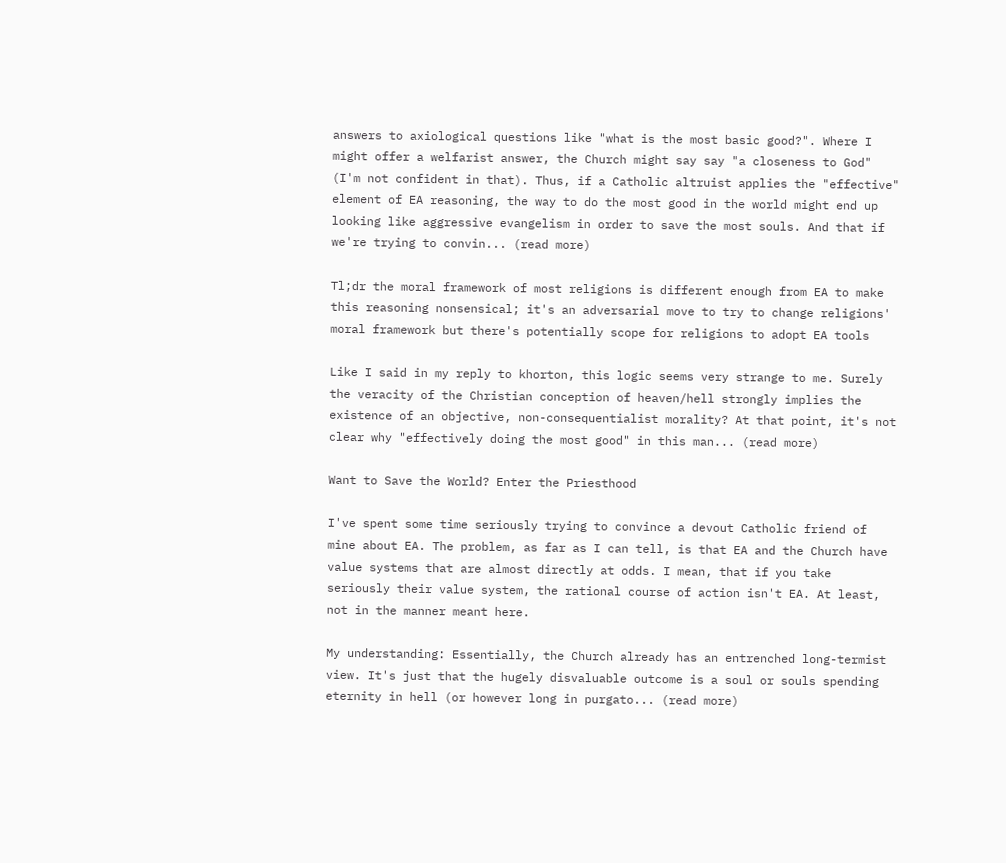answers to axiological questions like "what is the most basic good?". Where I might offer a welfarist answer, the Church might say say "a closeness to God" (I'm not confident in that). Thus, if a Catholic altruist applies the "effective" element of EA reasoning, the way to do the most good in the world might end up looking like aggressive evangelism in order to save the most souls. And that if we're trying to convin... (read more)

Tl;dr the moral framework of most religions is different enough from EA to make this reasoning nonsensical; it's an adversarial move to try to change religions' moral framework but there's potentially scope for religions to adopt EA tools

Like I said in my reply to khorton, this logic seems very strange to me. Surely the veracity of the Christian conception of heaven/hell strongly implies the existence of an objective, non-consequentialist morality? At that point, it's not clear why "effectively doing the most good" in this man... (read more)

Want to Save the World? Enter the Priesthood

I've spent some time seriously trying to convince a devout Catholic friend of mine about EA. The problem, as far as I can tell, is that EA and the Church have value systems that are almost directly at odds. I mean, that if you take seriously their value system, the rational course of action isn't EA. At least, not in the manner meant here.

My understanding: Essentially, the Church already has an entrenched long-termist view. It's just that the hugely disvaluable outcome is a soul or souls spending eternity in hell (or however long in purgato... (read more)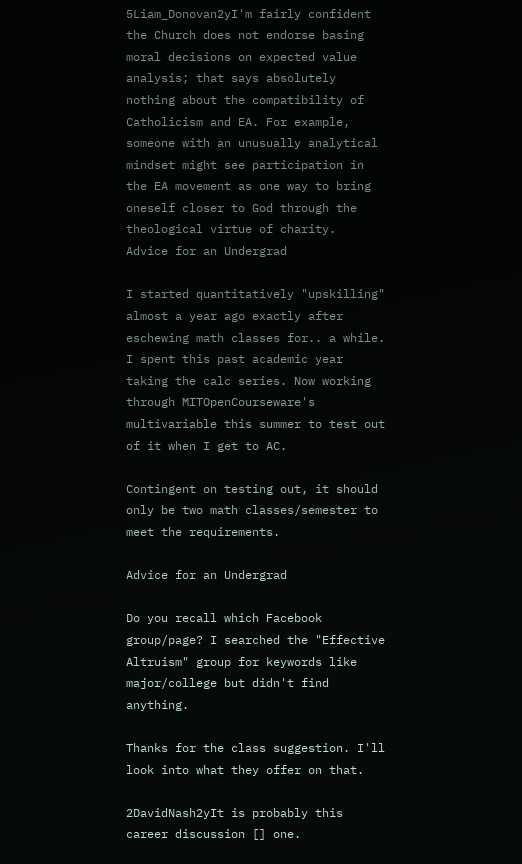5Liam_Donovan2yI'm fairly confident the Church does not endorse basing moral decisions on expected value analysis; that says absolutely nothing about the compatibility of Catholicism and EA. For example, someone with an unusually analytical mindset might see participation in the EA movement as one way to bring oneself closer to God through the theological virtue of charity.
Advice for an Undergrad

I started quantitatively "upskilling" almost a year ago exactly after eschewing math classes for.. a while. I spent this past academic year taking the calc series. Now working through MITOpenCourseware's multivariable this summer to test out of it when I get to AC.

Contingent on testing out, it should only be two math classes/semester to meet the requirements.

Advice for an Undergrad

Do you recall which Facebook group/page? I searched the "Effective Altruism" group for keywords like major/college but didn't find anything.

Thanks for the class suggestion. I'll look into what they offer on that.

2DavidNash2yIt is probably this career discussion [] one.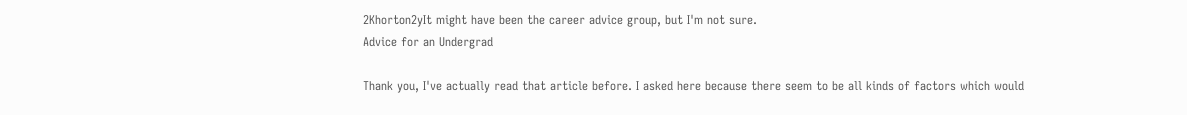2Khorton2yIt might have been the career advice group, but I'm not sure.
Advice for an Undergrad

Thank you, I've actually read that article before. I asked here because there seem to be all kinds of factors which would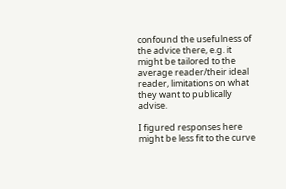confound the usefulness of the advice there, e.g. it might be tailored to the average reader/their ideal reader, limitations on what they want to publically advise.

I figured responses here might be less fit to the curve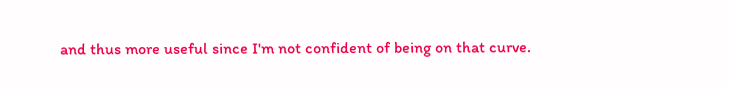and thus more useful since I'm not confident of being on that curve.